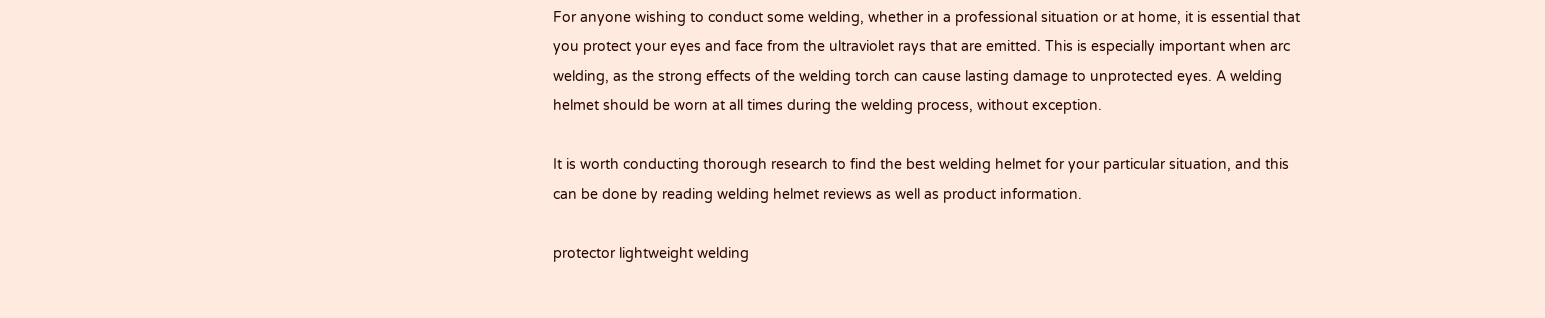For anyone wishing to conduct some welding, whether in a professional situation or at home, it is essential that you protect your eyes and face from the ultraviolet rays that are emitted. This is especially important when arc welding, as the strong effects of the welding torch can cause lasting damage to unprotected eyes. A welding helmet should be worn at all times during the welding process, without exception.

It is worth conducting thorough research to find the best welding helmet for your particular situation, and this can be done by reading welding helmet reviews as well as product information.

protector lightweight welding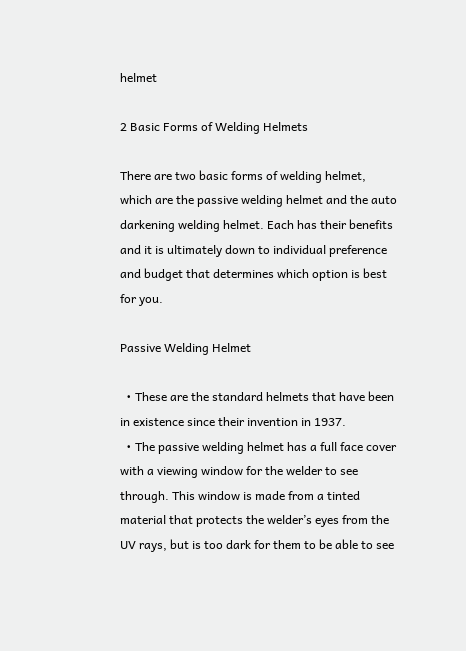helmet

2 Basic Forms of Welding Helmets

There are two basic forms of welding helmet, which are the passive welding helmet and the auto darkening welding helmet. Each has their benefits and it is ultimately down to individual preference and budget that determines which option is best for you.

Passive Welding Helmet

  • These are the standard helmets that have been in existence since their invention in 1937.
  • The passive welding helmet has a full face cover with a viewing window for the welder to see through. This window is made from a tinted material that protects the welder’s eyes from the UV rays, but is too dark for them to be able to see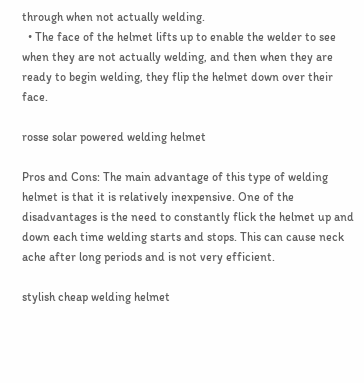through when not actually welding.
  • The face of the helmet lifts up to enable the welder to see when they are not actually welding, and then when they are ready to begin welding, they flip the helmet down over their face.

rosse solar powered welding helmet

Pros and Cons: The main advantage of this type of welding helmet is that it is relatively inexpensive. One of the disadvantages is the need to constantly flick the helmet up and down each time welding starts and stops. This can cause neck ache after long periods and is not very efficient.

stylish cheap welding helmet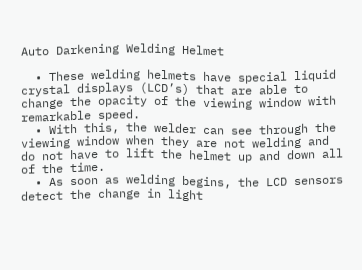Auto Darkening Welding Helmet

  • These welding helmets have special liquid crystal displays (LCD’s) that are able to change the opacity of the viewing window with remarkable speed.
  • With this, the welder can see through the viewing window when they are not welding and do not have to lift the helmet up and down all of the time.
  • As soon as welding begins, the LCD sensors detect the change in light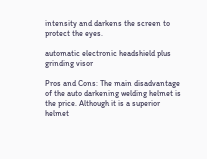intensity and darkens the screen to protect the eyes.

automatic electronic headshield plus grinding visor

Pros and Cons: The main disadvantage of the auto darkening welding helmet is the price. Although it is a superior helmet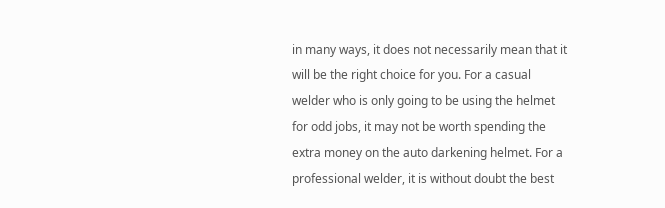in many ways, it does not necessarily mean that it will be the right choice for you. For a casual welder who is only going to be using the helmet for odd jobs, it may not be worth spending the extra money on the auto darkening helmet. For a professional welder, it is without doubt the best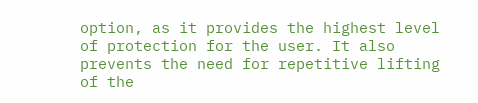option, as it provides the highest level of protection for the user. It also prevents the need for repetitive lifting of the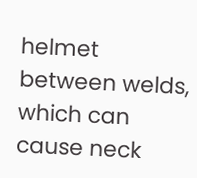helmet between welds, which can cause neck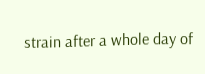strain after a whole day of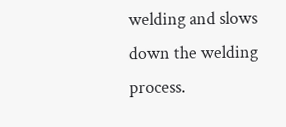welding and slows down the welding process.